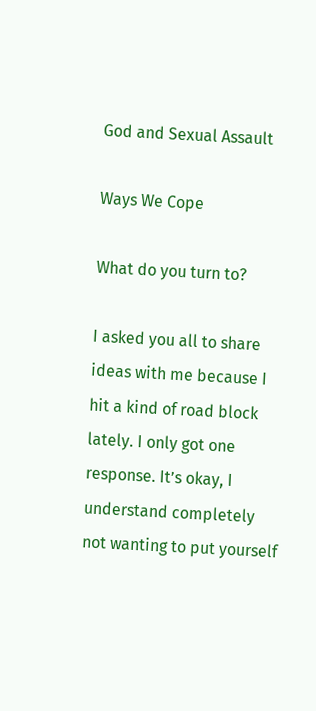God and Sexual Assault

Ways We Cope

What do you turn to?

I asked you all to share ideas with me because I hit a kind of road block lately. I only got one response. It’s okay, I understand completely not wanting to put yourself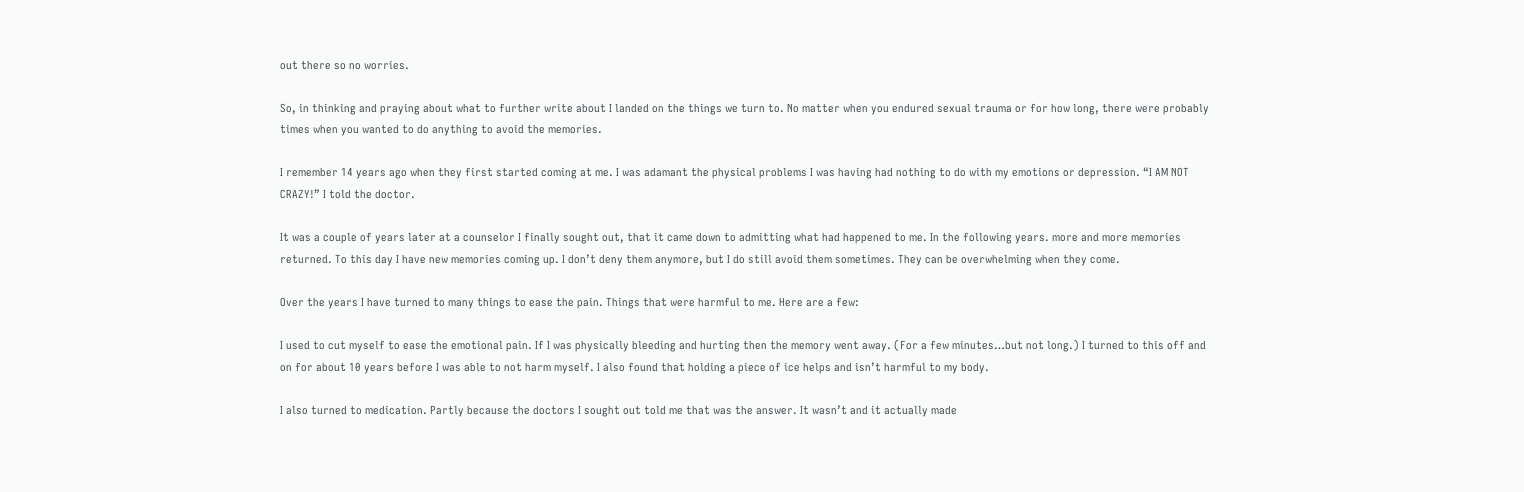out there so no worries.

So, in thinking and praying about what to further write about I landed on the things we turn to. No matter when you endured sexual trauma or for how long, there were probably times when you wanted to do anything to avoid the memories.

I remember 14 years ago when they first started coming at me. I was adamant the physical problems I was having had nothing to do with my emotions or depression. “I AM NOT CRAZY!” I told the doctor.

It was a couple of years later at a counselor I finally sought out, that it came down to admitting what had happened to me. In the following years. more and more memories returned. To this day I have new memories coming up. I don’t deny them anymore, but I do still avoid them sometimes. They can be overwhelming when they come.

Over the years I have turned to many things to ease the pain. Things that were harmful to me. Here are a few:

I used to cut myself to ease the emotional pain. If I was physically bleeding and hurting then the memory went away. (For a few minutes…but not long.) I turned to this off and on for about 10 years before I was able to not harm myself. I also found that holding a piece of ice helps and isn’t harmful to my body.

I also turned to medication. Partly because the doctors I sought out told me that was the answer. It wasn’t and it actually made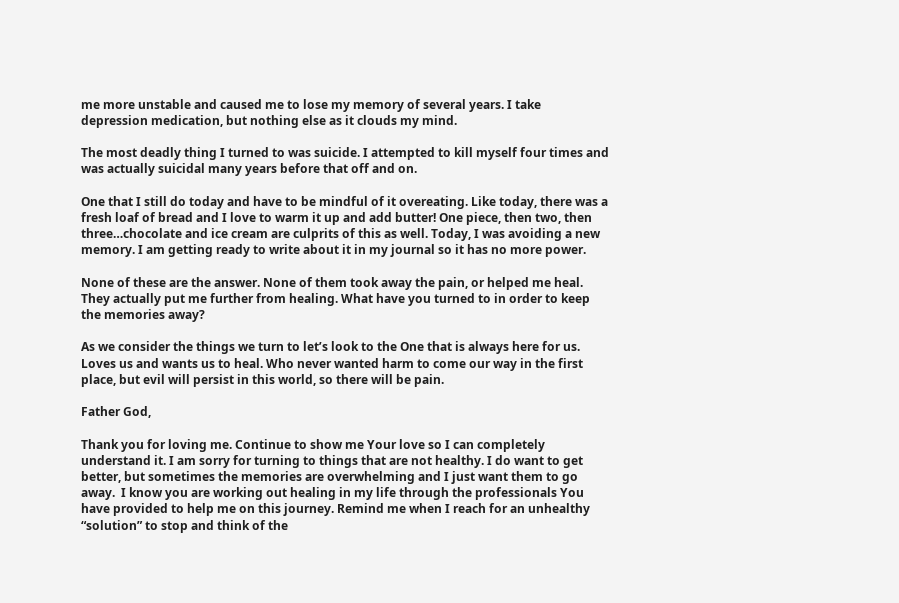me more unstable and caused me to lose my memory of several years. I take depression medication, but nothing else as it clouds my mind.

The most deadly thing I turned to was suicide. I attempted to kill myself four times and was actually suicidal many years before that off and on.

One that I still do today and have to be mindful of it overeating. Like today, there was a fresh loaf of bread and I love to warm it up and add butter! One piece, then two, then three…chocolate and ice cream are culprits of this as well. Today, I was avoiding a new memory. I am getting ready to write about it in my journal so it has no more power.

None of these are the answer. None of them took away the pain, or helped me heal. They actually put me further from healing. What have you turned to in order to keep the memories away?

As we consider the things we turn to let’s look to the One that is always here for us. Loves us and wants us to heal. Who never wanted harm to come our way in the first place, but evil will persist in this world, so there will be pain.

Father God,

Thank you for loving me. Continue to show me Your love so I can completely understand it. I am sorry for turning to things that are not healthy. I do want to get better, but sometimes the memories are overwhelming and I just want them to go away.  I know you are working out healing in my life through the professionals You have provided to help me on this journey. Remind me when I reach for an unhealthy “solution” to stop and think of the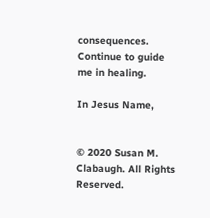consequences. Continue to guide me in healing.

In Jesus Name,


© 2020 Susan M. Clabaugh. All Rights Reserved.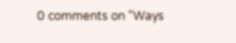0 comments on “Ways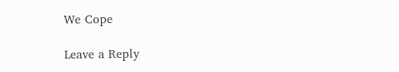We Cope

Leave a Reply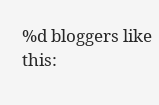%d bloggers like this: